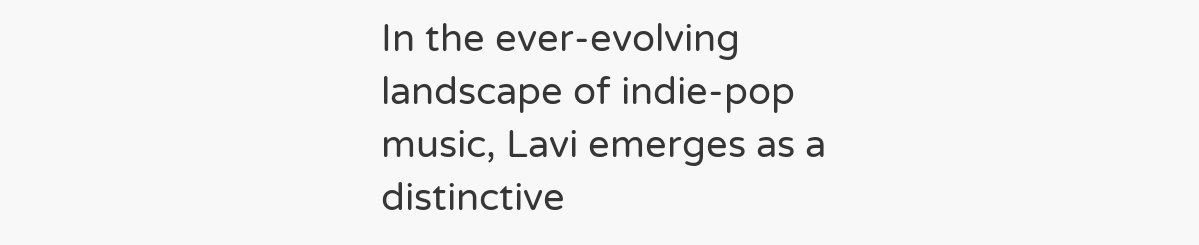In the ever-evolving landscape of indie-pop music, Lavi emerges as a distinctive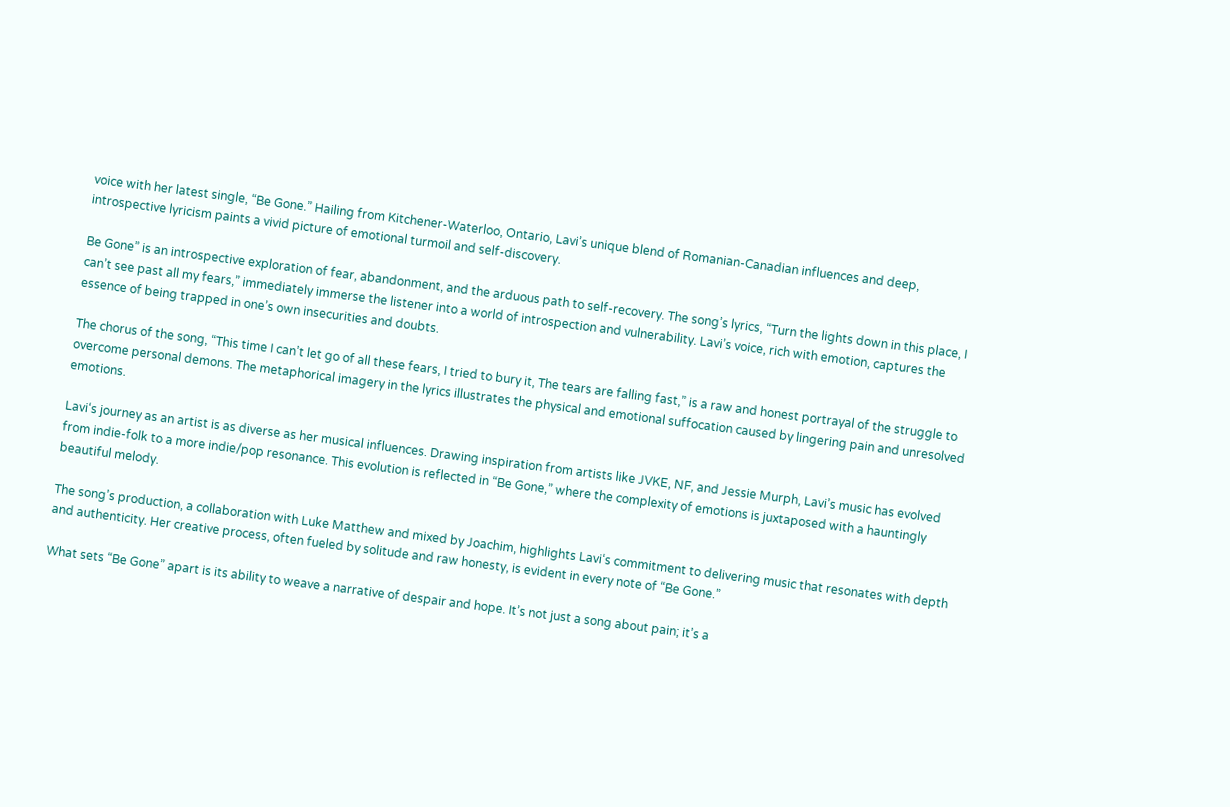voice with her latest single, “Be Gone.” Hailing from Kitchener-Waterloo, Ontario, Lavi’s unique blend of Romanian-Canadian influences and deep, introspective lyricism paints a vivid picture of emotional turmoil and self-discovery.

Be Gone” is an introspective exploration of fear, abandonment, and the arduous path to self-recovery. The song’s lyrics, “Turn the lights down in this place, I can’t see past all my fears,” immediately immerse the listener into a world of introspection and vulnerability. Lavi’s voice, rich with emotion, captures the essence of being trapped in one’s own insecurities and doubts.

The chorus of the song, “This time I can’t let go of all these fears, I tried to bury it, The tears are falling fast,” is a raw and honest portrayal of the struggle to overcome personal demons. The metaphorical imagery in the lyrics illustrates the physical and emotional suffocation caused by lingering pain and unresolved emotions.

Lavi‘s journey as an artist is as diverse as her musical influences. Drawing inspiration from artists like JVKE, NF, and Jessie Murph, Lavi’s music has evolved from indie-folk to a more indie/pop resonance. This evolution is reflected in “Be Gone,” where the complexity of emotions is juxtaposed with a hauntingly beautiful melody.

The song’s production, a collaboration with Luke Matthew and mixed by Joachim, highlights Lavi‘s commitment to delivering music that resonates with depth and authenticity. Her creative process, often fueled by solitude and raw honesty, is evident in every note of “Be Gone.”

What sets “Be Gone” apart is its ability to weave a narrative of despair and hope. It’s not just a song about pain; it’s a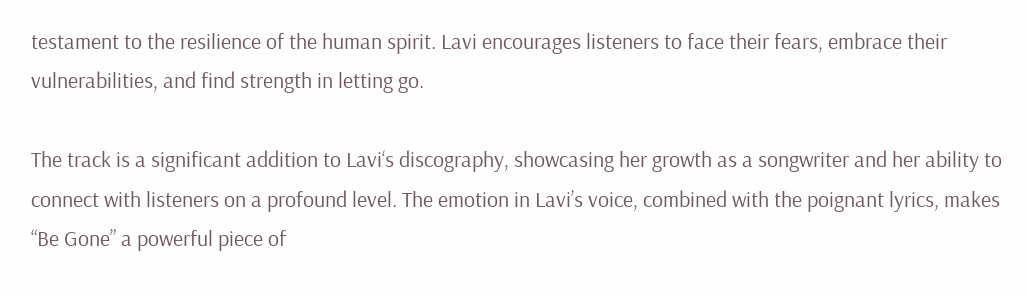testament to the resilience of the human spirit. Lavi encourages listeners to face their fears, embrace their vulnerabilities, and find strength in letting go.

The track is a significant addition to Lavi‘s discography, showcasing her growth as a songwriter and her ability to connect with listeners on a profound level. The emotion in Lavi’s voice, combined with the poignant lyrics, makes “Be Gone” a powerful piece of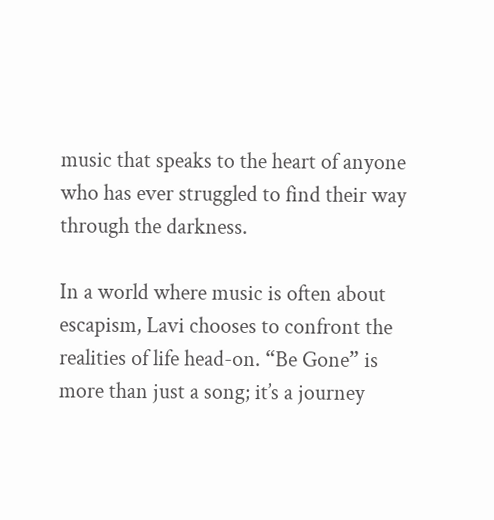music that speaks to the heart of anyone who has ever struggled to find their way through the darkness.

In a world where music is often about escapism, Lavi chooses to confront the realities of life head-on. “Be Gone” is more than just a song; it’s a journey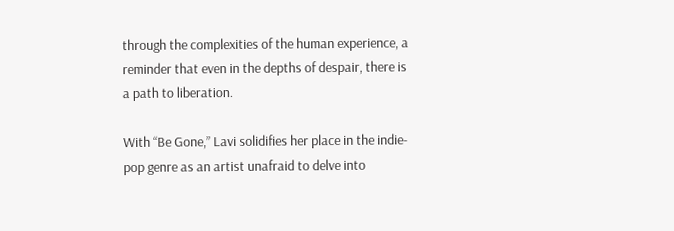through the complexities of the human experience, a reminder that even in the depths of despair, there is a path to liberation.

With “Be Gone,” Lavi solidifies her place in the indie-pop genre as an artist unafraid to delve into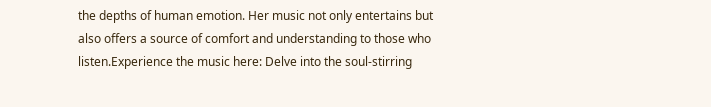the depths of human emotion. Her music not only entertains but also offers a source of comfort and understanding to those who listen.Experience the music here: Delve into the soul-stirring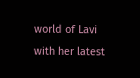world of Lavi with her latest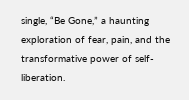single, “Be Gone,” a haunting exploration of fear, pain, and the transformative power of self-liberation.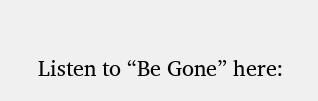Listen to “Be Gone” here: